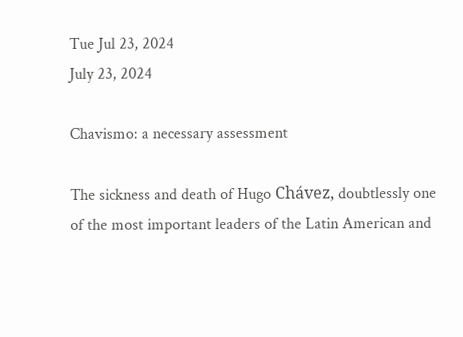Tue Jul 23, 2024
July 23, 2024

Chavismo: a necessary assessment

The sickness and death of Hugo Chávez, doubtlessly one of the most important leaders of the Latin American and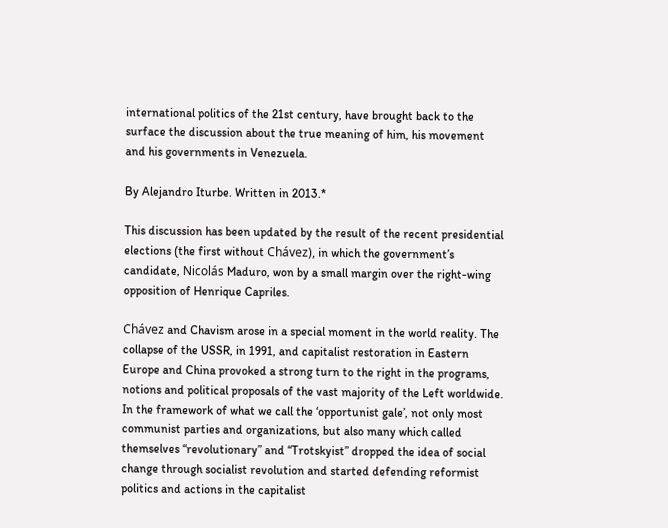international politics of the 21st century, have brought back to the surface the discussion about the true meaning of him, his movement and his governments in Venezuela.

By Alejandro Iturbe. Written in 2013.*

This discussion has been updated by the result of the recent presidential elections (the first without Chávez), in which the government’s candidate, Nicolás Maduro, won by a small margin over the right-wing opposition of Henrique Capriles.

Chávez and Chavism arose in a special moment in the world reality. The collapse of the USSR, in 1991, and capitalist restoration in Eastern Europe and China provoked a strong turn to the right in the programs, notions and political proposals of the vast majority of the Left worldwide. In the framework of what we call the ‘opportunist gale’, not only most communist parties and organizations, but also many which called themselves “revolutionary” and “Trotskyist” dropped the idea of social change through socialist revolution and started defending reformist politics and actions in the capitalist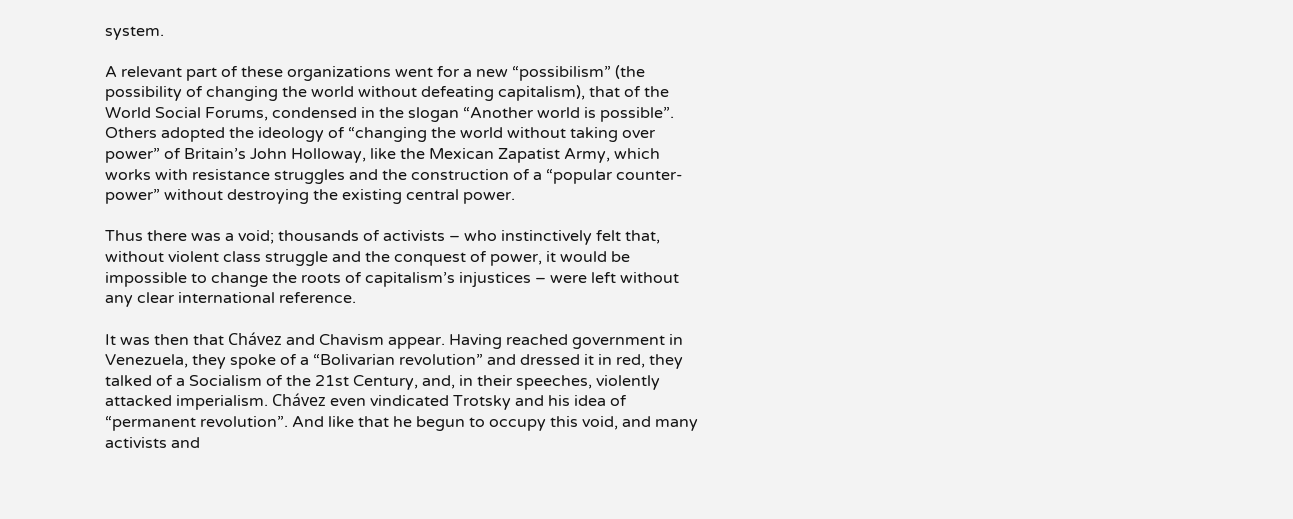system.

A relevant part of these organizations went for a new “possibilism” (the possibility of changing the world without defeating capitalism), that of the World Social Forums, condensed in the slogan “Another world is possible”. Others adopted the ideology of “changing the world without taking over power” of Britain’s John Holloway, like the Mexican Zapatist Army, which works with resistance struggles and the construction of a “popular counter-power” without destroying the existing central power.

Thus there was a void; thousands of activists – who instinctively felt that, without violent class struggle and the conquest of power, it would be impossible to change the roots of capitalism’s injustices – were left without any clear international reference.

It was then that Chávez and Chavism appear. Having reached government in Venezuela, they spoke of a “Bolivarian revolution” and dressed it in red, they talked of a Socialism of the 21st Century, and, in their speeches, violently attacked imperialism. Chávez even vindicated Trotsky and his idea of “permanent revolution”. And like that he begun to occupy this void, and many activists and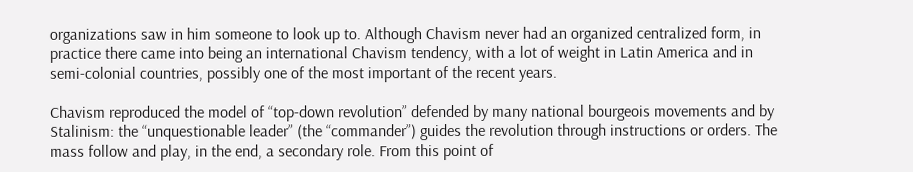organizations saw in him someone to look up to. Although Chavism never had an organized centralized form, in practice there came into being an international Chavism tendency, with a lot of weight in Latin America and in semi-colonial countries, possibly one of the most important of the recent years.

Chavism reproduced the model of “top-down revolution” defended by many national bourgeois movements and by Stalinism: the “unquestionable leader” (the “commander”) guides the revolution through instructions or orders. The mass follow and play, in the end, a secondary role. From this point of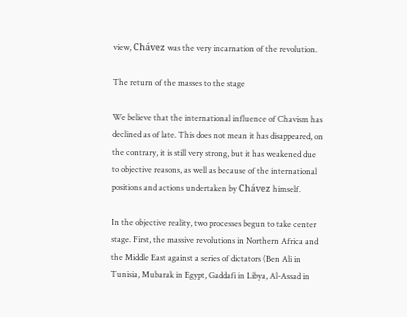view, Chávez was the very incarnation of the revolution.

The return of the masses to the stage

We believe that the international influence of Chavism has declined as of late. This does not mean it has disappeared, on the contrary, it is still very strong, but it has weakened due to objective reasons, as well as because of the international positions and actions undertaken by Chávez himself.

In the objective reality, two processes begun to take center stage. First, the massive revolutions in Northern Africa and the Middle East against a series of dictators (Ben Ali in Tunisia, Mubarak in Egypt, Gaddafi in Libya, Al-Assad in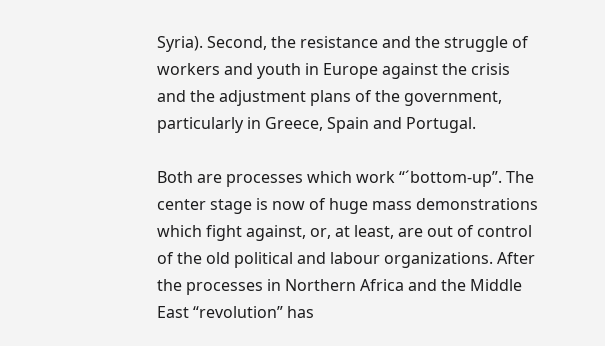Syria). Second, the resistance and the struggle of workers and youth in Europe against the crisis and the adjustment plans of the government, particularly in Greece, Spain and Portugal.

Both are processes which work “´bottom-up”. The center stage is now of huge mass demonstrations which fight against, or, at least, are out of control of the old political and labour organizations. After the processes in Northern Africa and the Middle East “revolution” has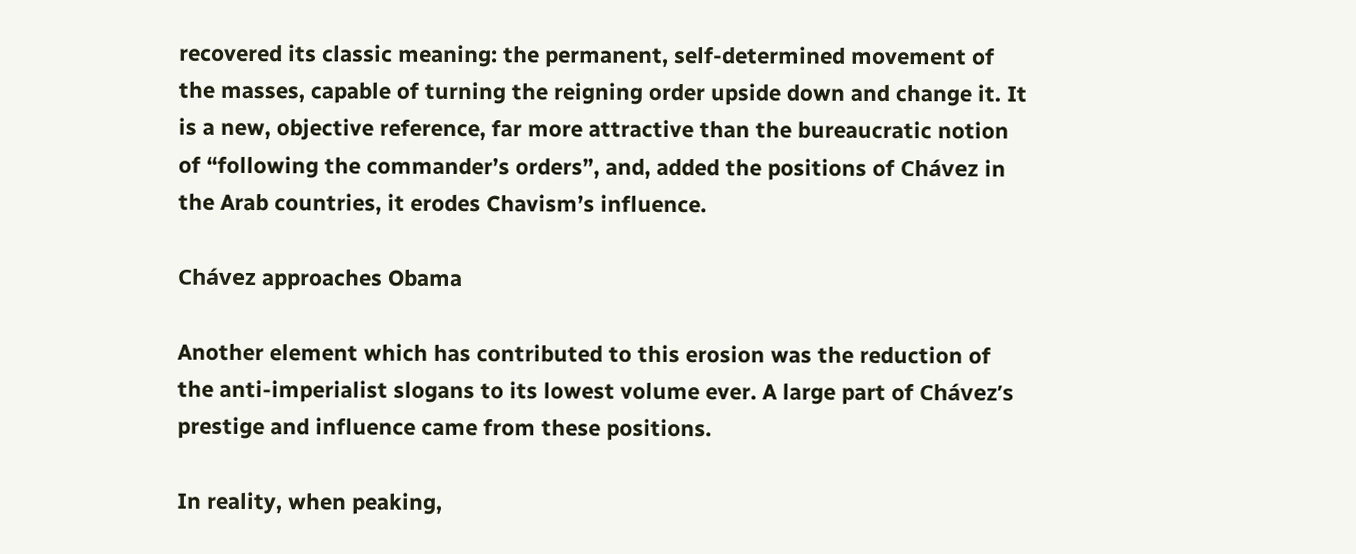recovered its classic meaning: the permanent, self-determined movement of the masses, capable of turning the reigning order upside down and change it. It is a new, objective reference, far more attractive than the bureaucratic notion of “following the commander’s orders”, and, added the positions of Chávez in the Arab countries, it erodes Chavism’s influence.

Chávez approaches Obama

Another element which has contributed to this erosion was the reduction of the anti-imperialist slogans to its lowest volume ever. A large part of Chávez’s prestige and influence came from these positions.

In reality, when peaking,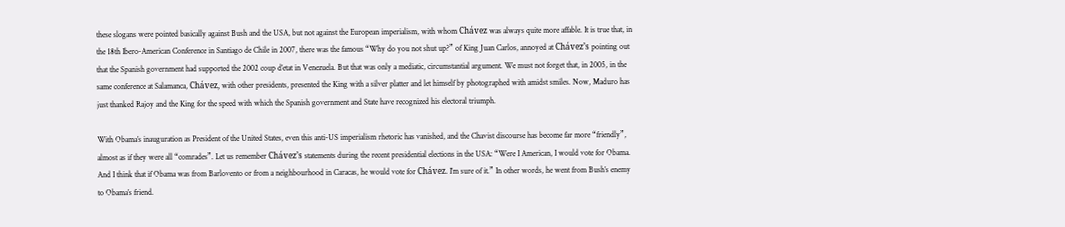these slogans were pointed basically against Bush and the USA, but not against the European imperialism, with whom Chávez was always quite more affable. It is true that, in the 18th Ibero-American Conference in Santiago de Chile in 2007, there was the famous “Why do you not shut up?” of King Juan Carlos, annoyed at Chávez’s pointing out that the Spanish government had supported the 2002 coup d’etat in Venezuela. But that was only a mediatic, circumstantial argument. We must not forget that, in 2005, in the same conference at Salamanca, Chávez, with other presidents, presented the King with a silver platter and let himself by photographed with amidst smiles. Now, Maduro has just thanked Rajoy and the King for the speed with which the Spanish government and State have recognized his electoral triumph.

With Obama’s inauguration as President of the United States, even this anti-US imperialism rhetoric has vanished, and the Chavist discourse has become far more “friendly”, almost as if they were all “comrades”. Let us remember Chávez’s statements during the recent presidential elections in the USA: “Were I American, I would vote for Obama. And I think that if Obama was from Barlovento or from a neighbourhood in Caracas, he would vote for Chávez. I’m sure of it.” In other words, he went from Bush’s enemy to Obama’s friend.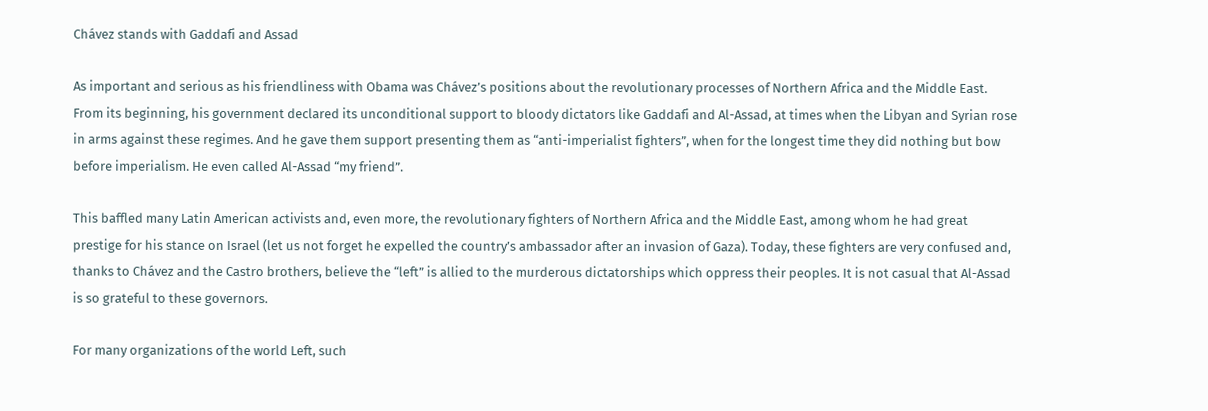Chávez stands with Gaddafi and Assad

As important and serious as his friendliness with Obama was Chávez’s positions about the revolutionary processes of Northern Africa and the Middle East. From its beginning, his government declared its unconditional support to bloody dictators like Gaddafi and Al-Assad, at times when the Libyan and Syrian rose in arms against these regimes. And he gave them support presenting them as “anti-imperialist fighters”, when for the longest time they did nothing but bow before imperialism. He even called Al-Assad “my friend”.

This baffled many Latin American activists and, even more, the revolutionary fighters of Northern Africa and the Middle East, among whom he had great prestige for his stance on Israel (let us not forget he expelled the country’s ambassador after an invasion of Gaza). Today, these fighters are very confused and, thanks to Chávez and the Castro brothers, believe the “left” is allied to the murderous dictatorships which oppress their peoples. It is not casual that Al-Assad is so grateful to these governors.

For many organizations of the world Left, such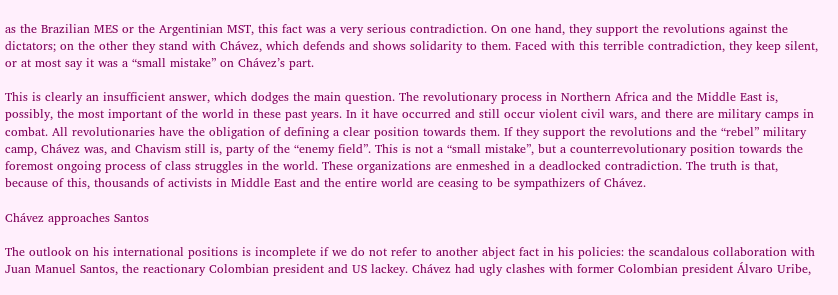as the Brazilian MES or the Argentinian MST, this fact was a very serious contradiction. On one hand, they support the revolutions against the dictators; on the other they stand with Chávez, which defends and shows solidarity to them. Faced with this terrible contradiction, they keep silent, or at most say it was a “small mistake” on Chávez’s part.

This is clearly an insufficient answer, which dodges the main question. The revolutionary process in Northern Africa and the Middle East is, possibly, the most important of the world in these past years. In it have occurred and still occur violent civil wars, and there are military camps in combat. All revolutionaries have the obligation of defining a clear position towards them. If they support the revolutions and the “rebel” military camp, Chávez was, and Chavism still is, party of the “enemy field”. This is not a “small mistake”, but a counterrevolutionary position towards the foremost ongoing process of class struggles in the world. These organizations are enmeshed in a deadlocked contradiction. The truth is that, because of this, thousands of activists in Middle East and the entire world are ceasing to be sympathizers of Chávez.

Chávez approaches Santos

The outlook on his international positions is incomplete if we do not refer to another abject fact in his policies: the scandalous collaboration with Juan Manuel Santos, the reactionary Colombian president and US lackey. Chávez had ugly clashes with former Colombian president Álvaro Uribe,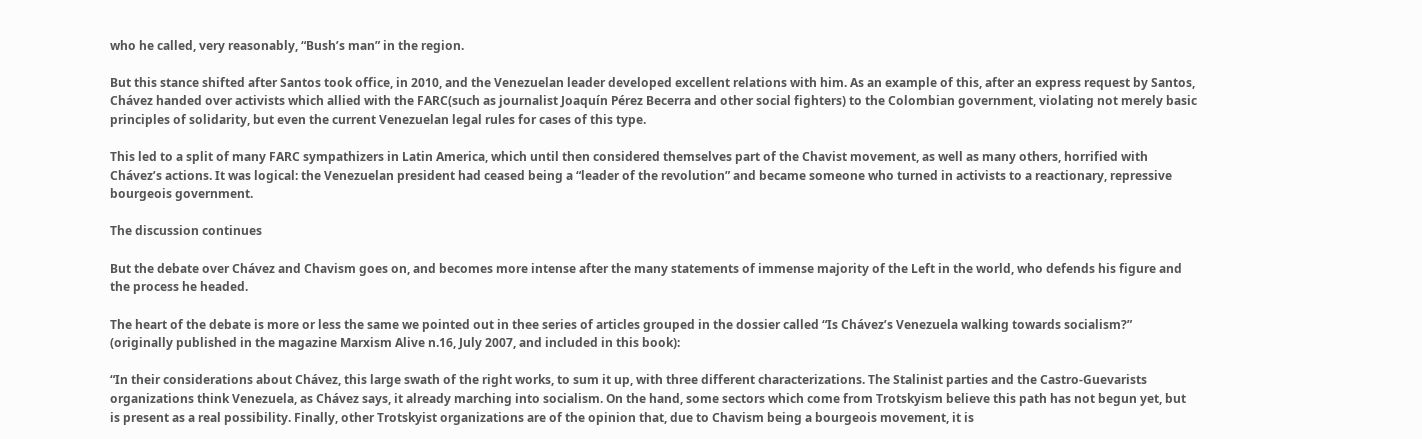who he called, very reasonably, “Bush’s man” in the region.

But this stance shifted after Santos took office, in 2010, and the Venezuelan leader developed excellent relations with him. As an example of this, after an express request by Santos, Chávez handed over activists which allied with the FARC(such as journalist Joaquín Pérez Becerra and other social fighters) to the Colombian government, violating not merely basic principles of solidarity, but even the current Venezuelan legal rules for cases of this type.

This led to a split of many FARC sympathizers in Latin America, which until then considered themselves part of the Chavist movement, as well as many others, horrified with Chávez’s actions. It was logical: the Venezuelan president had ceased being a “leader of the revolution” and became someone who turned in activists to a reactionary, repressive bourgeois government.

The discussion continues

But the debate over Chávez and Chavism goes on, and becomes more intense after the many statements of immense majority of the Left in the world, who defends his figure and the process he headed.

The heart of the debate is more or less the same we pointed out in thee series of articles grouped in the dossier called “Is Chávez’s Venezuela walking towards socialism?” (originally published in the magazine Marxism Alive n.16, July 2007, and included in this book):

“In their considerations about Chávez, this large swath of the right works, to sum it up, with three different characterizations. The Stalinist parties and the Castro-Guevarists organizations think Venezuela, as Chávez says, it already marching into socialism. On the hand, some sectors which come from Trotskyism believe this path has not begun yet, but is present as a real possibility. Finally, other Trotskyist organizations are of the opinion that, due to Chavism being a bourgeois movement, it is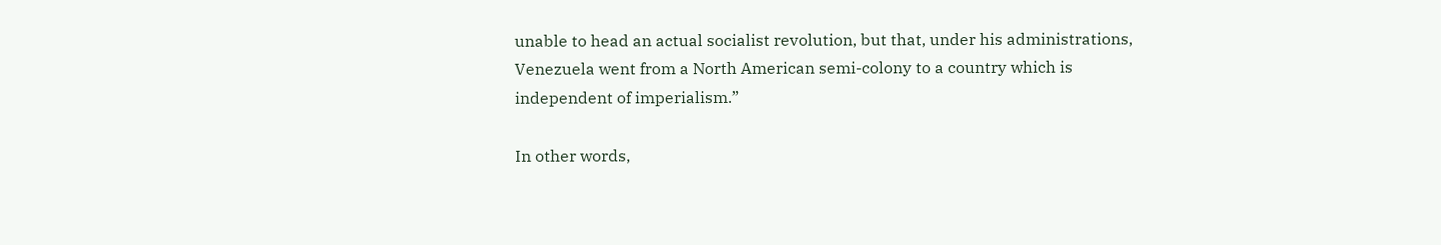unable to head an actual socialist revolution, but that, under his administrations, Venezuela went from a North American semi-colony to a country which is independent of imperialism.”

In other words,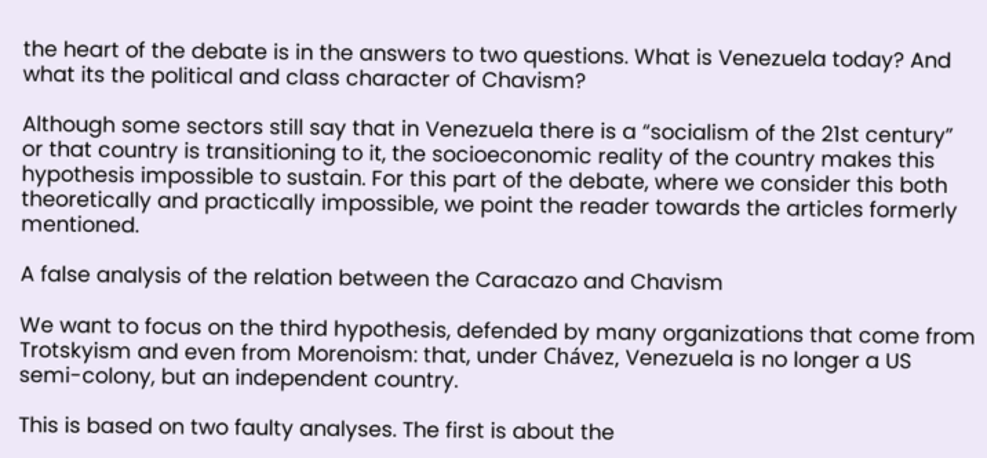the heart of the debate is in the answers to two questions. What is Venezuela today? And what its the political and class character of Chavism?

Although some sectors still say that in Venezuela there is a “socialism of the 21st century” or that country is transitioning to it, the socioeconomic reality of the country makes this hypothesis impossible to sustain. For this part of the debate, where we consider this both theoretically and practically impossible, we point the reader towards the articles formerly mentioned.

A false analysis of the relation between the Caracazo and Chavism

We want to focus on the third hypothesis, defended by many organizations that come from Trotskyism and even from Morenoism: that, under Chávez, Venezuela is no longer a US semi-colony, but an independent country.

This is based on two faulty analyses. The first is about the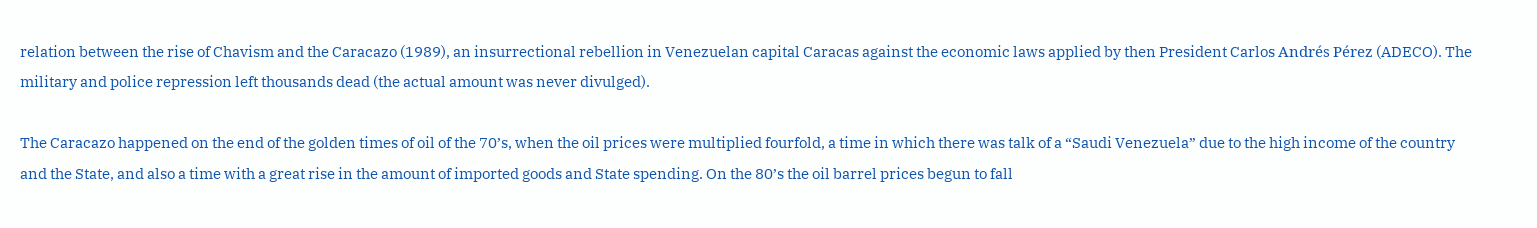relation between the rise of Chavism and the Caracazo (1989), an insurrectional rebellion in Venezuelan capital Caracas against the economic laws applied by then President Carlos Andrés Pérez (ADECO). The military and police repression left thousands dead (the actual amount was never divulged).

The Caracazo happened on the end of the golden times of oil of the 70’s, when the oil prices were multiplied fourfold, a time in which there was talk of a “Saudi Venezuela” due to the high income of the country and the State, and also a time with a great rise in the amount of imported goods and State spending. On the 80’s the oil barrel prices begun to fall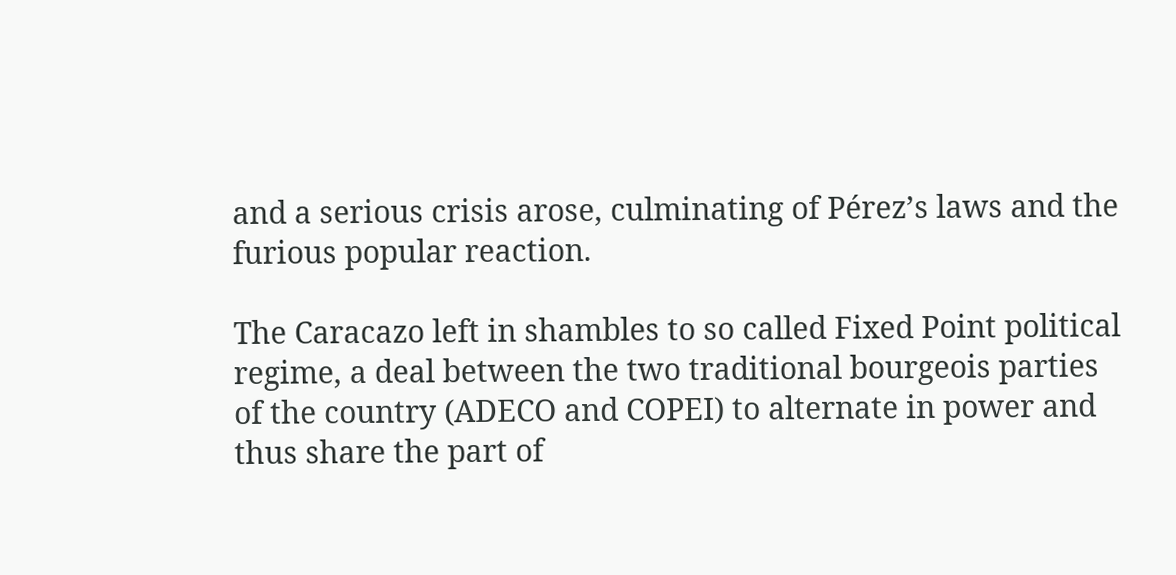and a serious crisis arose, culminating of Pérez’s laws and the furious popular reaction.

The Caracazo left in shambles to so called Fixed Point political regime, a deal between the two traditional bourgeois parties of the country (ADECO and COPEI) to alternate in power and thus share the part of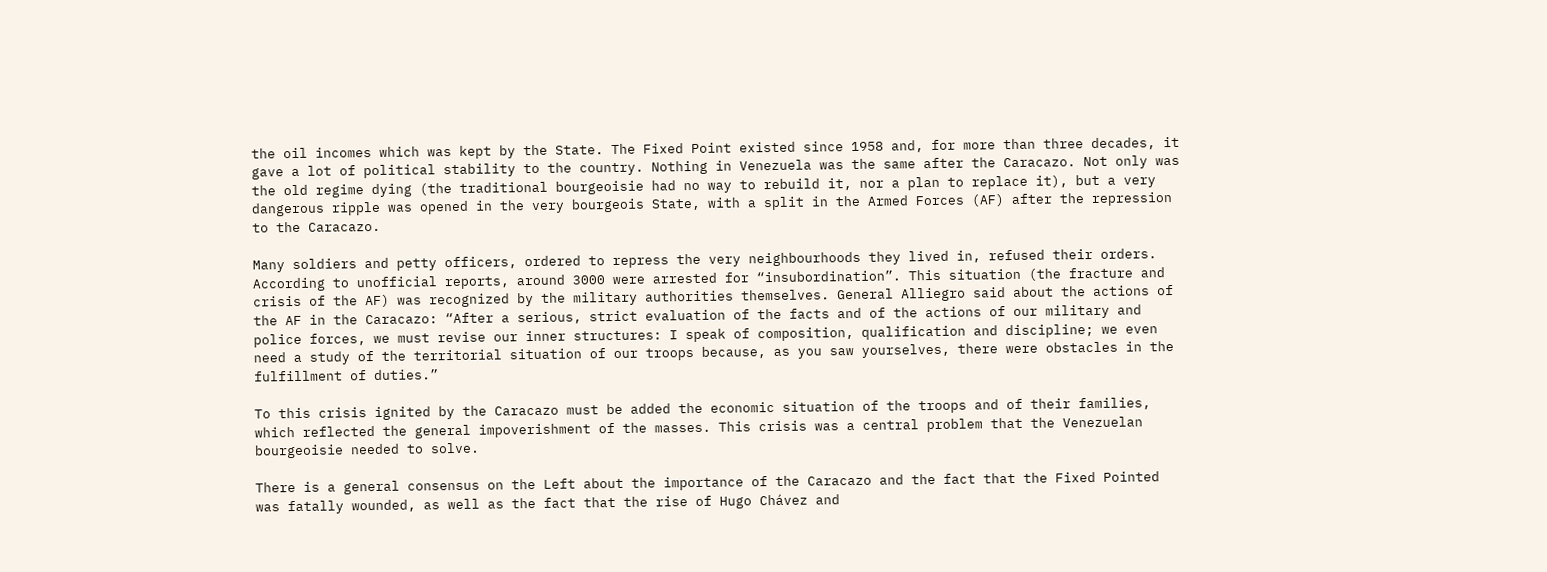the oil incomes which was kept by the State. The Fixed Point existed since 1958 and, for more than three decades, it gave a lot of political stability to the country. Nothing in Venezuela was the same after the Caracazo. Not only was the old regime dying (the traditional bourgeoisie had no way to rebuild it, nor a plan to replace it), but a very dangerous ripple was opened in the very bourgeois State, with a split in the Armed Forces (AF) after the repression to the Caracazo.

Many soldiers and petty officers, ordered to repress the very neighbourhoods they lived in, refused their orders. According to unofficial reports, around 3000 were arrested for “insubordination”. This situation (the fracture and crisis of the AF) was recognized by the military authorities themselves. General Alliegro said about the actions of the AF in the Caracazo: “After a serious, strict evaluation of the facts and of the actions of our military and police forces, we must revise our inner structures: I speak of composition, qualification and discipline; we even need a study of the territorial situation of our troops because, as you saw yourselves, there were obstacles in the fulfillment of duties.”

To this crisis ignited by the Caracazo must be added the economic situation of the troops and of their families, which reflected the general impoverishment of the masses. This crisis was a central problem that the Venezuelan bourgeoisie needed to solve.

There is a general consensus on the Left about the importance of the Caracazo and the fact that the Fixed Pointed was fatally wounded, as well as the fact that the rise of Hugo Chávez and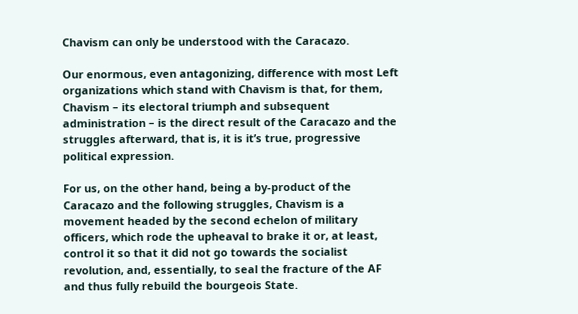Chavism can only be understood with the Caracazo.

Our enormous, even antagonizing, difference with most Left organizations which stand with Chavism is that, for them, Chavism – its electoral triumph and subsequent administration – is the direct result of the Caracazo and the struggles afterward, that is, it is it’s true, progressive political expression.

For us, on the other hand, being a by-product of the Caracazo and the following struggles, Chavism is a movement headed by the second echelon of military officers, which rode the upheaval to brake it or, at least, control it so that it did not go towards the socialist revolution, and, essentially, to seal the fracture of the AF and thus fully rebuild the bourgeois State.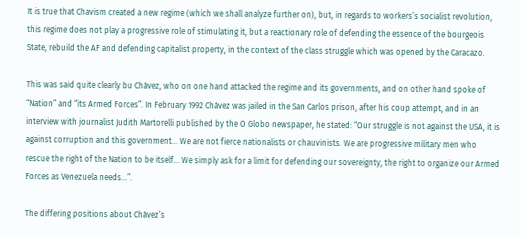It is true that Chavism created a new regime (which we shall analyze further on), but, in regards to workers’s socialist revolution, this regime does not play a progressive role of stimulating it, but a reactionary role of defending the essence of the bourgeois State, rebuild the AF and defending capitalist property, in the context of the class struggle which was opened by the Caracazo.

This was said quite clearly bu Chávez, who on one hand attacked the regime and its governments, and on other hand spoke of “Nation” and “its Armed Forces”. In February 1992 Chávez was jailed in the San Carlos prison, after his coup attempt, and in an interview with journalist Judith Martorelli published by the O Globo newspaper, he stated: “Our struggle is not against the USA, it is against corruption and this government… We are not fierce nationalists or chauvinists. We are progressive military men who rescue the right of the Nation to be itself… We simply ask for a limit for defending our sovereignty, the right to organize our Armed Forces as Venezuela needs…”.

The differing positions about Chávez’s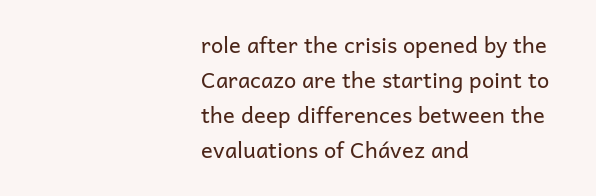role after the crisis opened by the Caracazo are the starting point to the deep differences between the evaluations of Chávez and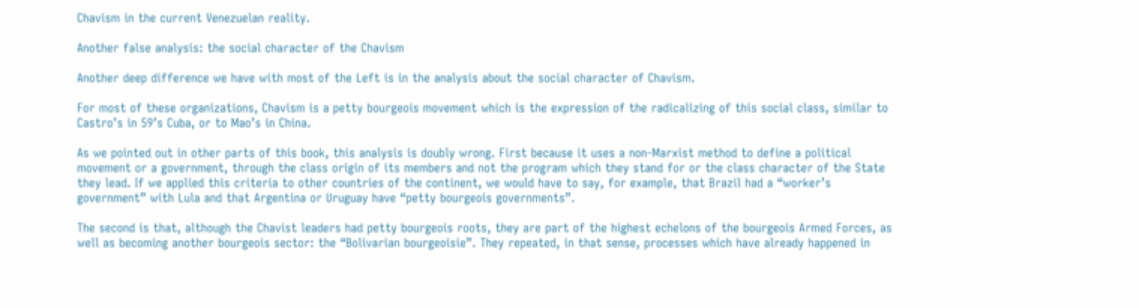Chavism in the current Venezuelan reality.

Another false analysis: the social character of the Chavism

Another deep difference we have with most of the Left is in the analysis about the social character of Chavism.

For most of these organizations, Chavism is a petty bourgeois movement which is the expression of the radicalizing of this social class, similar to Castro’s in 59’s Cuba, or to Mao’s in China.

As we pointed out in other parts of this book, this analysis is doubly wrong. First because it uses a non-Marxist method to define a political movement or a government, through the class origin of its members and not the program which they stand for or the class character of the State they lead. If we applied this criteria to other countries of the continent, we would have to say, for example, that Brazil had a “worker’s government” with Lula and that Argentina or Uruguay have “petty bourgeois governments”.

The second is that, although the Chavist leaders had petty bourgeois roots, they are part of the highest echelons of the bourgeois Armed Forces, as well as becoming another bourgeois sector: the “Bolivarian bourgeoisie”. They repeated, in that sense, processes which have already happened in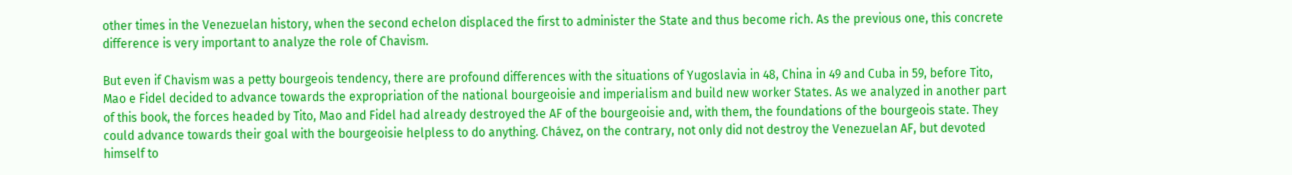other times in the Venezuelan history, when the second echelon displaced the first to administer the State and thus become rich. As the previous one, this concrete difference is very important to analyze the role of Chavism.

But even if Chavism was a petty bourgeois tendency, there are profound differences with the situations of Yugoslavia in 48, China in 49 and Cuba in 59, before Tito, Mao e Fidel decided to advance towards the expropriation of the national bourgeoisie and imperialism and build new worker States. As we analyzed in another part of this book, the forces headed by Tito, Mao and Fidel had already destroyed the AF of the bourgeoisie and, with them, the foundations of the bourgeois state. They could advance towards their goal with the bourgeoisie helpless to do anything. Chávez, on the contrary, not only did not destroy the Venezuelan AF, but devoted himself to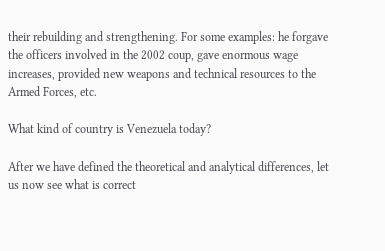their rebuilding and strengthening. For some examples: he forgave the officers involved in the 2002 coup, gave enormous wage increases, provided new weapons and technical resources to the Armed Forces, etc.

What kind of country is Venezuela today?

After we have defined the theoretical and analytical differences, let us now see what is correct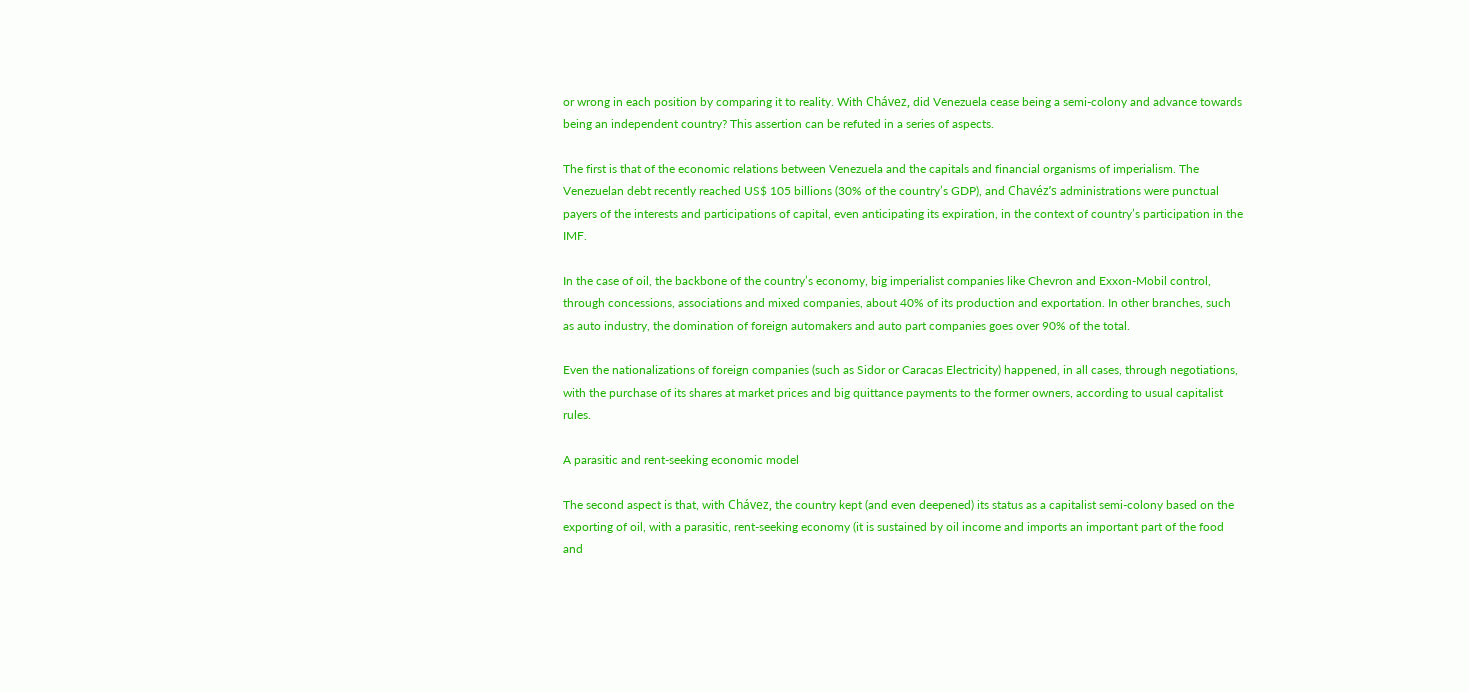or wrong in each position by comparing it to reality. With Chávez, did Venezuela cease being a semi-colony and advance towards being an independent country? This assertion can be refuted in a series of aspects.

The first is that of the economic relations between Venezuela and the capitals and financial organisms of imperialism. The Venezuelan debt recently reached US$ 105 billions (30% of the country’s GDP), and Chavéz’s administrations were punctual payers of the interests and participations of capital, even anticipating its expiration, in the context of country’s participation in the IMF.

In the case of oil, the backbone of the country’s economy, big imperialist companies like Chevron and Exxon-Mobil control, through concessions, associations and mixed companies, about 40% of its production and exportation. In other branches, such as auto industry, the domination of foreign automakers and auto part companies goes over 90% of the total.

Even the nationalizations of foreign companies (such as Sidor or Caracas Electricity) happened, in all cases, through negotiations, with the purchase of its shares at market prices and big quittance payments to the former owners, according to usual capitalist rules.

A parasitic and rent-seeking economic model

The second aspect is that, with Chávez, the country kept (and even deepened) its status as a capitalist semi-colony based on the exporting of oil, with a parasitic, rent-seeking economy (it is sustained by oil income and imports an important part of the food and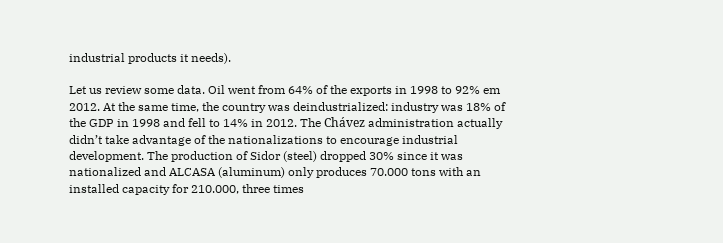industrial products it needs).

Let us review some data. Oil went from 64% of the exports in 1998 to 92% em 2012. At the same time, the country was deindustrialized: industry was 18% of the GDP in 1998 and fell to 14% in 2012. The Chávez administration actually didn’t take advantage of the nationalizations to encourage industrial development. The production of Sidor (steel) dropped 30% since it was nationalized and ALCASA (aluminum) only produces 70.000 tons with an installed capacity for 210.000, three times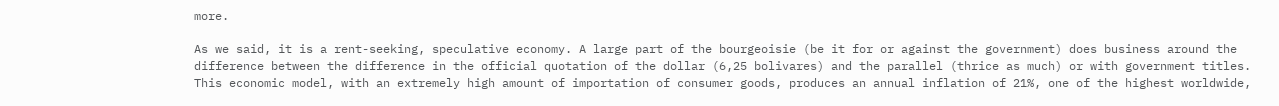more.

As we said, it is a rent-seeking, speculative economy. A large part of the bourgeoisie (be it for or against the government) does business around the difference between the difference in the official quotation of the dollar (6,25 bolivares) and the parallel (thrice as much) or with government titles. This economic model, with an extremely high amount of importation of consumer goods, produces an annual inflation of 21%, one of the highest worldwide,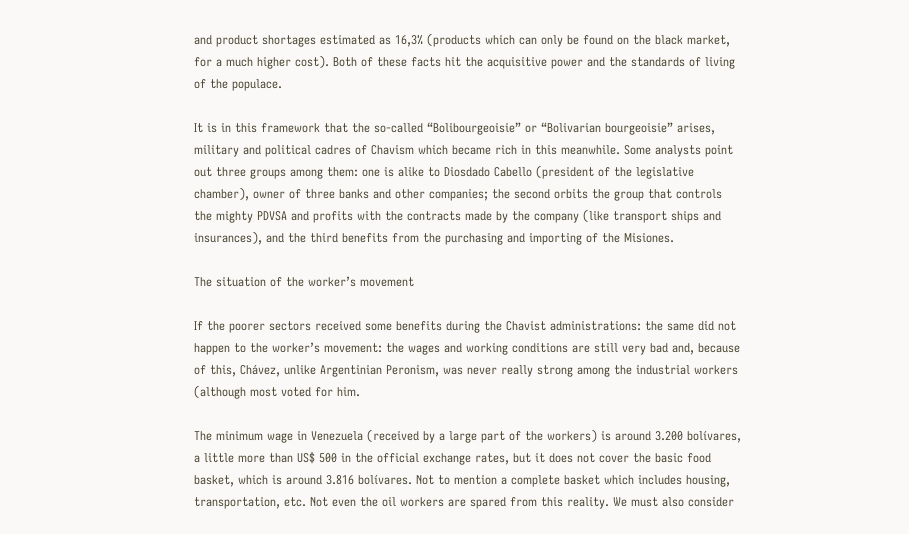and product shortages estimated as 16,3% (products which can only be found on the black market, for a much higher cost). Both of these facts hit the acquisitive power and the standards of living of the populace.

It is in this framework that the so-called “Bolibourgeoisie” or “Bolivarian bourgeoisie” arises, military and political cadres of Chavism which became rich in this meanwhile. Some analysts point out three groups among them: one is alike to Diosdado Cabello (president of the legislative chamber), owner of three banks and other companies; the second orbits the group that controls the mighty PDVSA and profits with the contracts made by the company (like transport ships and insurances), and the third benefits from the purchasing and importing of the Misiones.

The situation of the worker’s movement

If the poorer sectors received some benefits during the Chavist administrations: the same did not happen to the worker’s movement: the wages and working conditions are still very bad and, because of this, Chávez, unlike Argentinian Peronism, was never really strong among the industrial workers (although most voted for him.

The minimum wage in Venezuela (received by a large part of the workers) is around 3.200 bolívares, a little more than US$ 500 in the official exchange rates, but it does not cover the basic food basket, which is around 3.816 bolívares. Not to mention a complete basket which includes housing, transportation, etc. Not even the oil workers are spared from this reality. We must also consider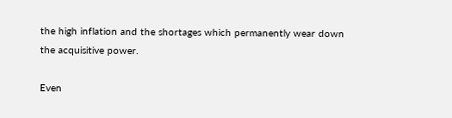the high inflation and the shortages which permanently wear down the acquisitive power.

Even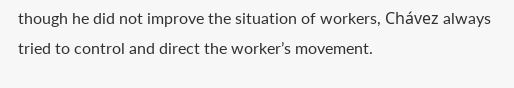though he did not improve the situation of workers, Chávez always tried to control and direct the worker’s movement.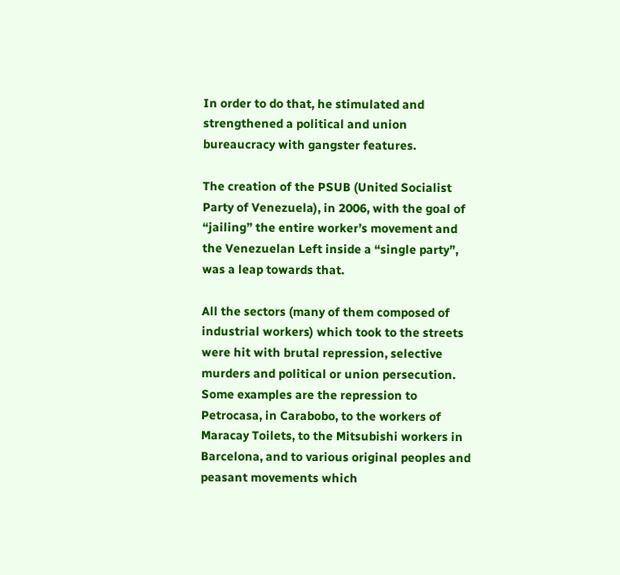In order to do that, he stimulated and strengthened a political and union bureaucracy with gangster features.

The creation of the PSUB (United Socialist Party of Venezuela), in 2006, with the goal of “jailing” the entire worker’s movement and the Venezuelan Left inside a “single party”, was a leap towards that.

All the sectors (many of them composed of industrial workers) which took to the streets were hit with brutal repression, selective murders and political or union persecution. Some examples are the repression to Petrocasa, in Carabobo, to the workers of Maracay Toilets, to the Mitsubishi workers in Barcelona, and to various original peoples and peasant movements which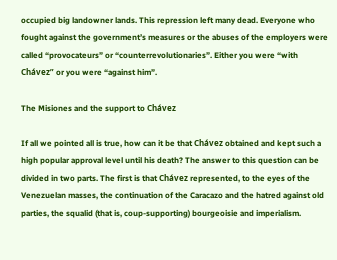occupied big landowner lands. This repression left many dead. Everyone who fought against the government’s measures or the abuses of the employers were called “provocateurs” or “counterrevolutionaries”. Either you were “with Chávez” or you were “against him”.

The Misiones and the support to Chávez

If all we pointed all is true, how can it be that Chávez obtained and kept such a high popular approval level until his death? The answer to this question can be divided in two parts. The first is that Chávez represented, to the eyes of the Venezuelan masses, the continuation of the Caracazo and the hatred against old parties, the squalid (that is, coup-supporting) bourgeoisie and imperialism.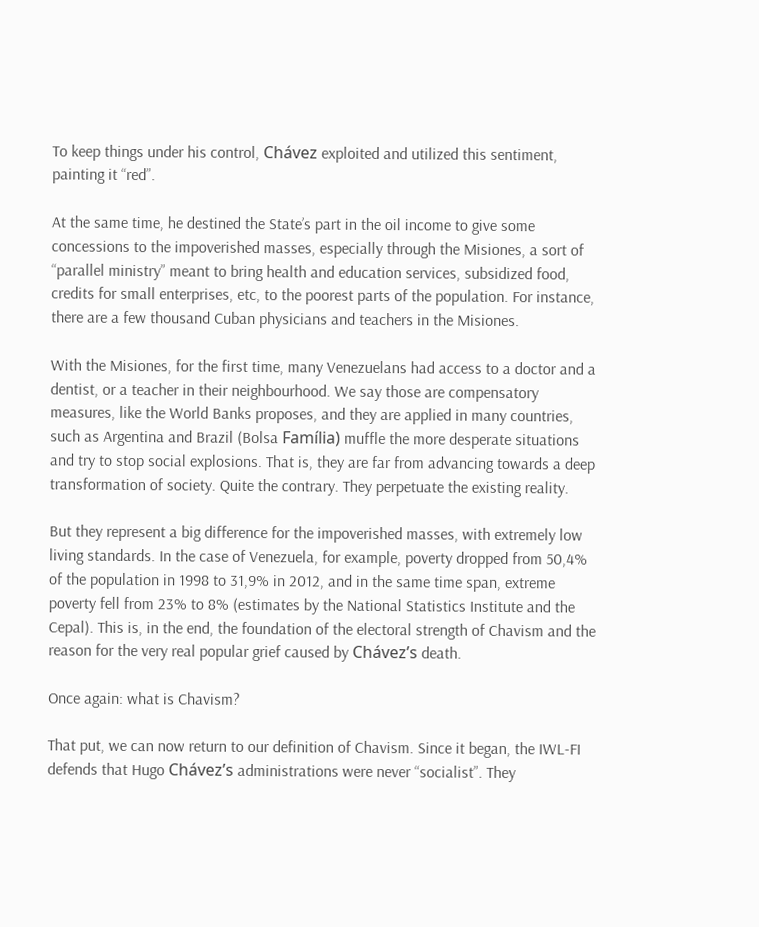To keep things under his control, Chávez exploited and utilized this sentiment, painting it “red”.

At the same time, he destined the State’s part in the oil income to give some concessions to the impoverished masses, especially through the Misiones, a sort of “parallel ministry” meant to bring health and education services, subsidized food, credits for small enterprises, etc, to the poorest parts of the population. For instance, there are a few thousand Cuban physicians and teachers in the Misiones.

With the Misiones, for the first time, many Venezuelans had access to a doctor and a dentist, or a teacher in their neighbourhood. We say those are compensatory measures, like the World Banks proposes, and they are applied in many countries, such as Argentina and Brazil (Bolsa Família) muffle the more desperate situations and try to stop social explosions. That is, they are far from advancing towards a deep transformation of society. Quite the contrary. They perpetuate the existing reality.

But they represent a big difference for the impoverished masses, with extremely low living standards. In the case of Venezuela, for example, poverty dropped from 50,4% of the population in 1998 to 31,9% in 2012, and in the same time span, extreme poverty fell from 23% to 8% (estimates by the National Statistics Institute and the Cepal). This is, in the end, the foundation of the electoral strength of Chavism and the reason for the very real popular grief caused by Chávez’s death.

Once again: what is Chavism?

That put, we can now return to our definition of Chavism. Since it began, the IWL-FI defends that Hugo Chávez’s administrations were never “socialist”. They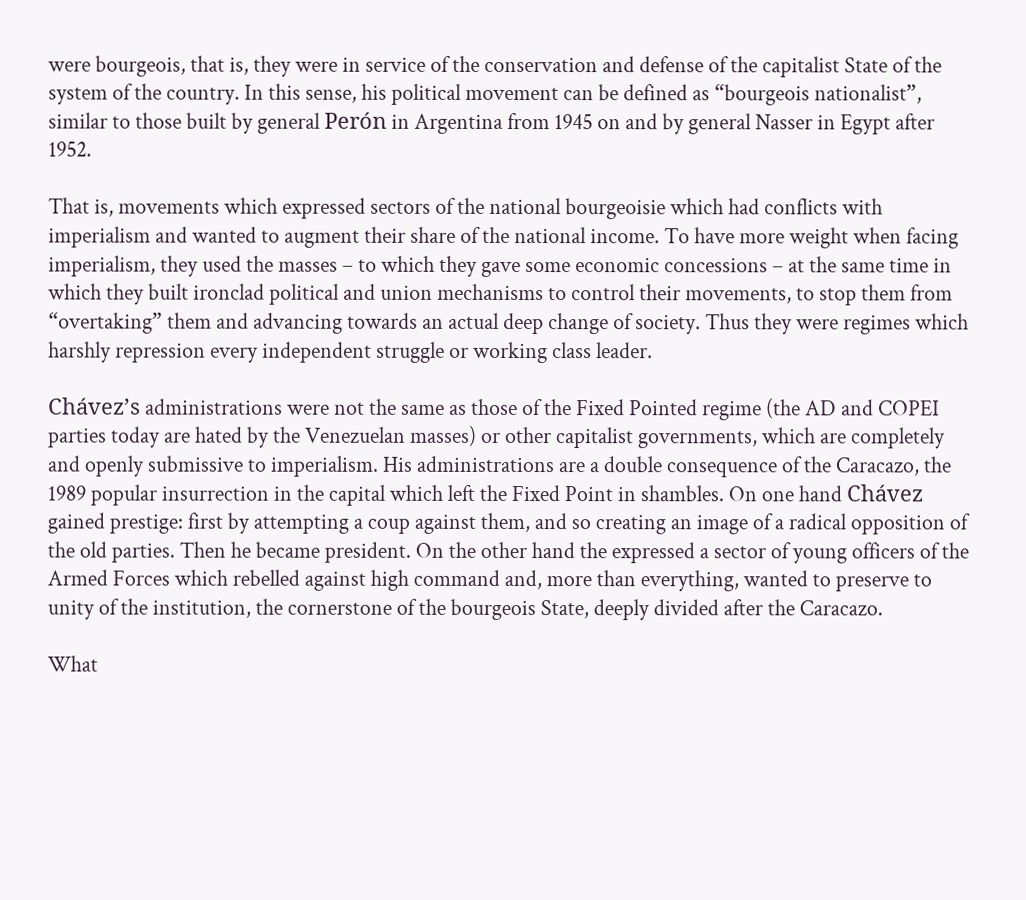were bourgeois, that is, they were in service of the conservation and defense of the capitalist State of the system of the country. In this sense, his political movement can be defined as “bourgeois nationalist”, similar to those built by general Perón in Argentina from 1945 on and by general Nasser in Egypt after 1952.

That is, movements which expressed sectors of the national bourgeoisie which had conflicts with imperialism and wanted to augment their share of the national income. To have more weight when facing imperialism, they used the masses – to which they gave some economic concessions – at the same time in which they built ironclad political and union mechanisms to control their movements, to stop them from “overtaking” them and advancing towards an actual deep change of society. Thus they were regimes which harshly repression every independent struggle or working class leader.

Chávez’s administrations were not the same as those of the Fixed Pointed regime (the AD and COPEI parties today are hated by the Venezuelan masses) or other capitalist governments, which are completely and openly submissive to imperialism. His administrations are a double consequence of the Caracazo, the 1989 popular insurrection in the capital which left the Fixed Point in shambles. On one hand Chávez gained prestige: first by attempting a coup against them, and so creating an image of a radical opposition of the old parties. Then he became president. On the other hand the expressed a sector of young officers of the Armed Forces which rebelled against high command and, more than everything, wanted to preserve to unity of the institution, the cornerstone of the bourgeois State, deeply divided after the Caracazo.

What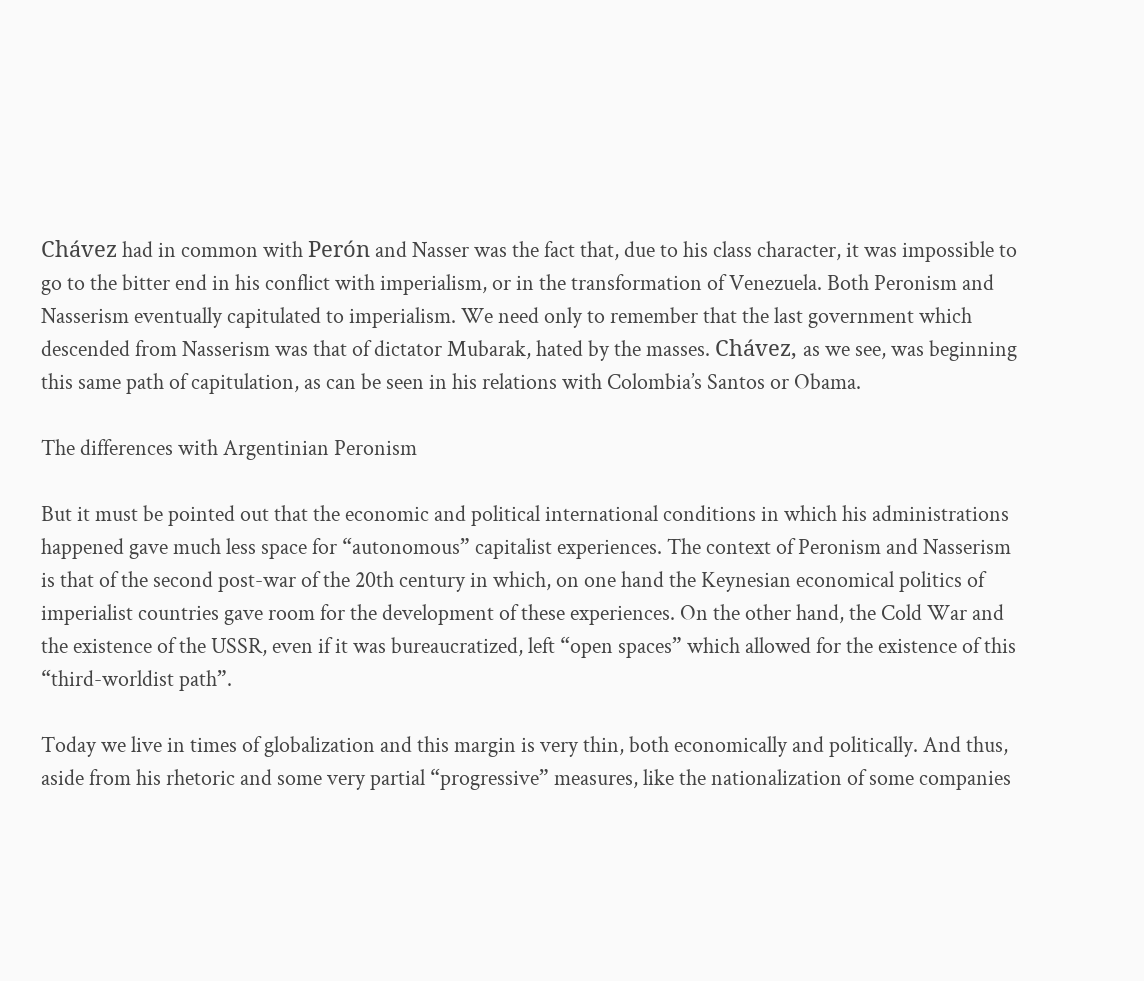Chávez had in common with Perón and Nasser was the fact that, due to his class character, it was impossible to go to the bitter end in his conflict with imperialism, or in the transformation of Venezuela. Both Peronism and Nasserism eventually capitulated to imperialism. We need only to remember that the last government which descended from Nasserism was that of dictator Mubarak, hated by the masses. Chávez, as we see, was beginning this same path of capitulation, as can be seen in his relations with Colombia’s Santos or Obama.

The differences with Argentinian Peronism

But it must be pointed out that the economic and political international conditions in which his administrations happened gave much less space for “autonomous” capitalist experiences. The context of Peronism and Nasserism is that of the second post-war of the 20th century in which, on one hand the Keynesian economical politics of imperialist countries gave room for the development of these experiences. On the other hand, the Cold War and the existence of the USSR, even if it was bureaucratized, left “open spaces” which allowed for the existence of this “third-worldist path”.

Today we live in times of globalization and this margin is very thin, both economically and politically. And thus, aside from his rhetoric and some very partial “progressive” measures, like the nationalization of some companies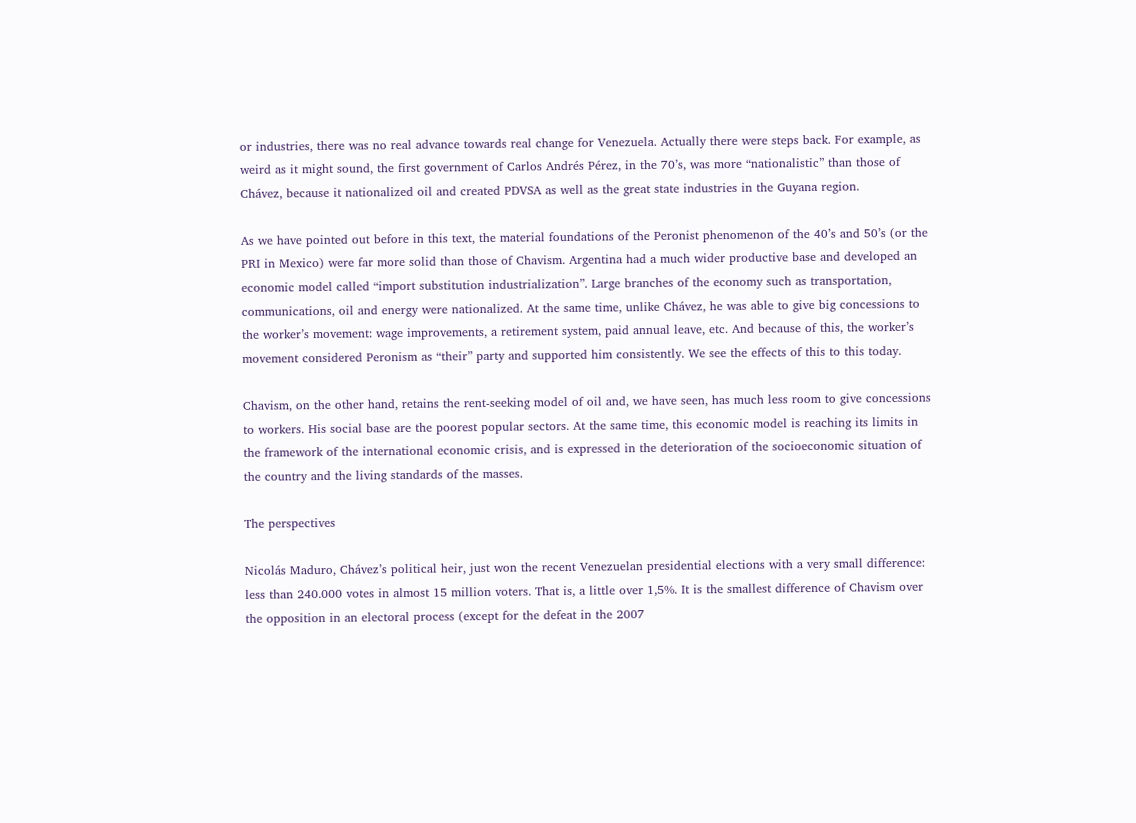or industries, there was no real advance towards real change for Venezuela. Actually there were steps back. For example, as weird as it might sound, the first government of Carlos Andrés Pérez, in the 70’s, was more “nationalistic” than those of Chávez, because it nationalized oil and created PDVSA as well as the great state industries in the Guyana region.

As we have pointed out before in this text, the material foundations of the Peronist phenomenon of the 40’s and 50’s (or the PRI in Mexico) were far more solid than those of Chavism. Argentina had a much wider productive base and developed an economic model called “import substitution industrialization”. Large branches of the economy such as transportation, communications, oil and energy were nationalized. At the same time, unlike Chávez, he was able to give big concessions to the worker’s movement: wage improvements, a retirement system, paid annual leave, etc. And because of this, the worker’s movement considered Peronism as “their” party and supported him consistently. We see the effects of this to this today.

Chavism, on the other hand, retains the rent-seeking model of oil and, we have seen, has much less room to give concessions to workers. His social base are the poorest popular sectors. At the same time, this economic model is reaching its limits in the framework of the international economic crisis, and is expressed in the deterioration of the socioeconomic situation of the country and the living standards of the masses.

The perspectives

Nicolás Maduro, Chávez’s political heir, just won the recent Venezuelan presidential elections with a very small difference: less than 240.000 votes in almost 15 million voters. That is, a little over 1,5%. It is the smallest difference of Chavism over the opposition in an electoral process (except for the defeat in the 2007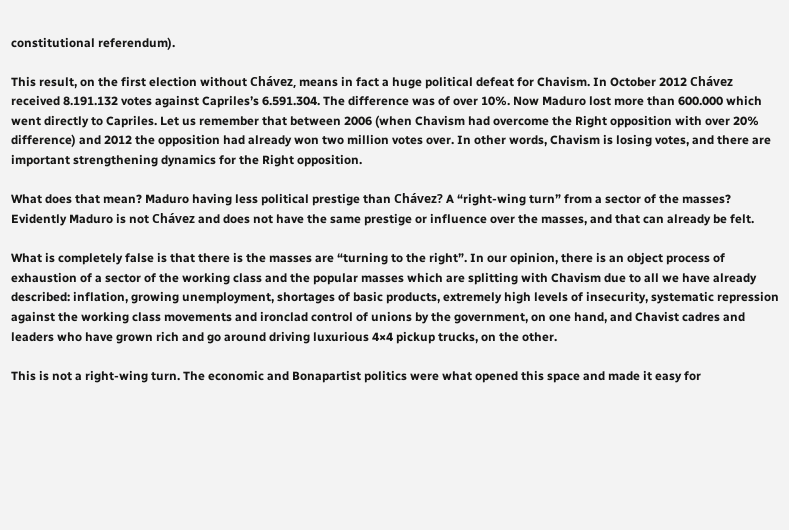constitutional referendum).

This result, on the first election without Chávez, means in fact a huge political defeat for Chavism. In October 2012 Chávez received 8.191.132 votes against Capriles’s 6.591.304. The difference was of over 10%. Now Maduro lost more than 600.000 which went directly to Capriles. Let us remember that between 2006 (when Chavism had overcome the Right opposition with over 20% difference) and 2012 the opposition had already won two million votes over. In other words, Chavism is losing votes, and there are important strengthening dynamics for the Right opposition.

What does that mean? Maduro having less political prestige than Chávez? A “right-wing turn” from a sector of the masses? Evidently Maduro is not Chávez and does not have the same prestige or influence over the masses, and that can already be felt.

What is completely false is that there is the masses are “turning to the right”. In our opinion, there is an object process of exhaustion of a sector of the working class and the popular masses which are splitting with Chavism due to all we have already described: inflation, growing unemployment, shortages of basic products, extremely high levels of insecurity, systematic repression against the working class movements and ironclad control of unions by the government, on one hand, and Chavist cadres and leaders who have grown rich and go around driving luxurious 4×4 pickup trucks, on the other.

This is not a right-wing turn. The economic and Bonapartist politics were what opened this space and made it easy for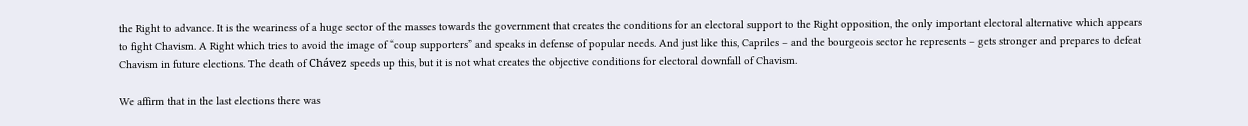the Right to advance. It is the weariness of a huge sector of the masses towards the government that creates the conditions for an electoral support to the Right opposition, the only important electoral alternative which appears to fight Chavism. A Right which tries to avoid the image of “coup supporters” and speaks in defense of popular needs. And just like this, Capriles – and the bourgeois sector he represents – gets stronger and prepares to defeat Chavism in future elections. The death of Chávez speeds up this, but it is not what creates the objective conditions for electoral downfall of Chavism.

We affirm that in the last elections there was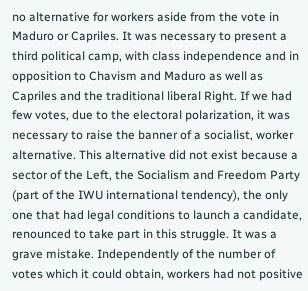no alternative for workers aside from the vote in Maduro or Capriles. It was necessary to present a third political camp, with class independence and in opposition to Chavism and Maduro as well as Capriles and the traditional liberal Right. If we had few votes, due to the electoral polarization, it was necessary to raise the banner of a socialist, worker alternative. This alternative did not exist because a sector of the Left, the Socialism and Freedom Party (part of the IWU international tendency), the only one that had legal conditions to launch a candidate, renounced to take part in this struggle. It was a grave mistake. Independently of the number of votes which it could obtain, workers had not positive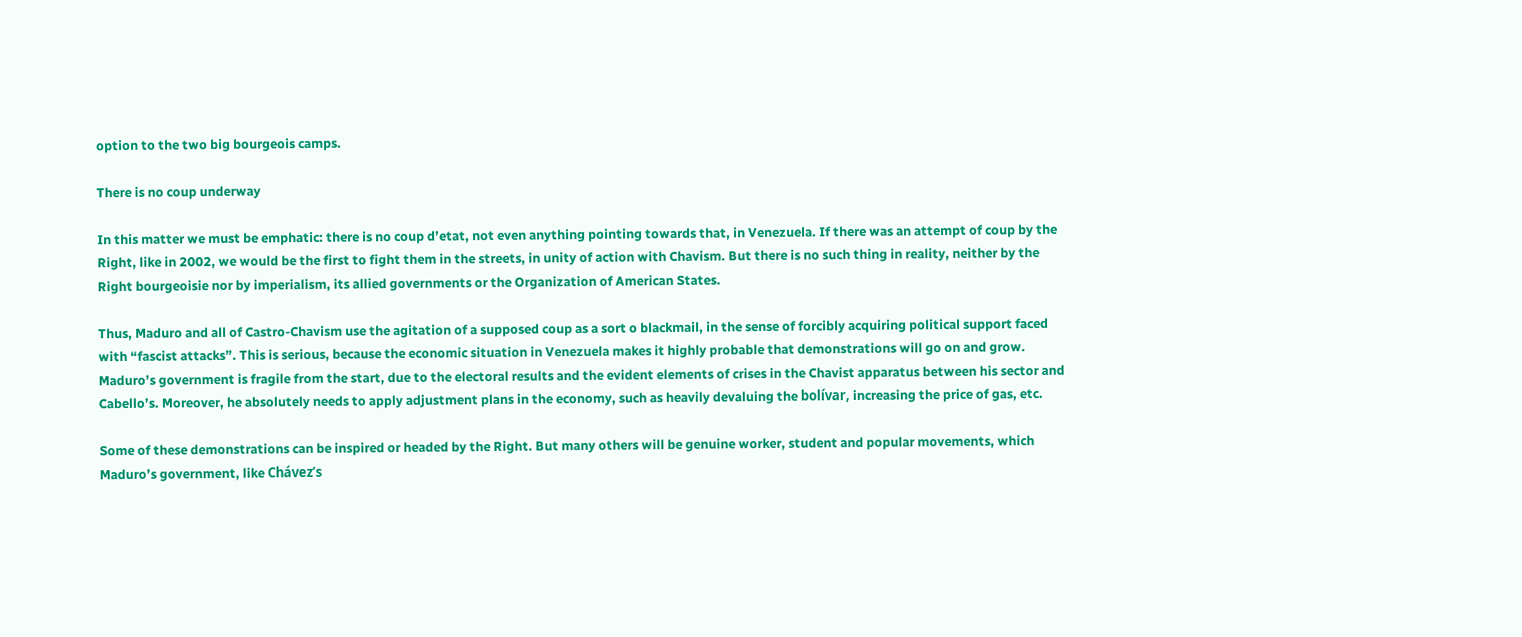option to the two big bourgeois camps.

There is no coup underway

In this matter we must be emphatic: there is no coup d’etat, not even anything pointing towards that, in Venezuela. If there was an attempt of coup by the Right, like in 2002, we would be the first to fight them in the streets, in unity of action with Chavism. But there is no such thing in reality, neither by the Right bourgeoisie nor by imperialism, its allied governments or the Organization of American States.

Thus, Maduro and all of Castro-Chavism use the agitation of a supposed coup as a sort o blackmail, in the sense of forcibly acquiring political support faced with “fascist attacks”. This is serious, because the economic situation in Venezuela makes it highly probable that demonstrations will go on and grow. Maduro’s government is fragile from the start, due to the electoral results and the evident elements of crises in the Chavist apparatus between his sector and Cabello’s. Moreover, he absolutely needs to apply adjustment plans in the economy, such as heavily devaluing the bolívar, increasing the price of gas, etc.

Some of these demonstrations can be inspired or headed by the Right. But many others will be genuine worker, student and popular movements, which Maduro’s government, like Chávez’s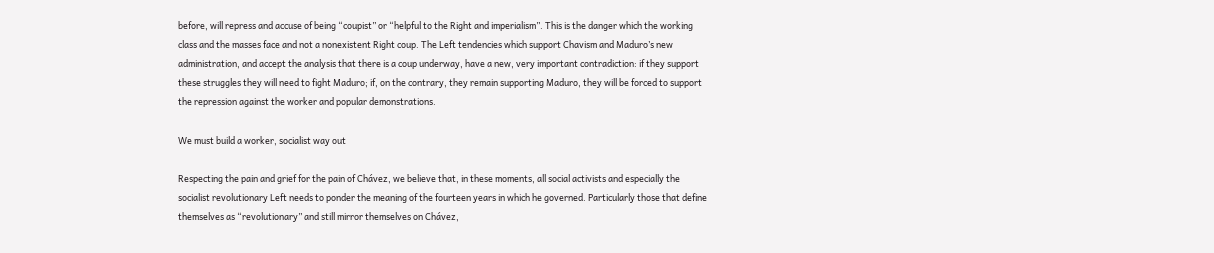before, will repress and accuse of being “coupist” or “helpful to the Right and imperialism”. This is the danger which the working class and the masses face and not a nonexistent Right coup. The Left tendencies which support Chavism and Maduro’s new administration, and accept the analysis that there is a coup underway, have a new, very important contradiction: if they support these struggles they will need to fight Maduro; if, on the contrary, they remain supporting Maduro, they will be forced to support the repression against the worker and popular demonstrations.

We must build a worker, socialist way out

Respecting the pain and grief for the pain of Chávez, we believe that, in these moments, all social activists and especially the socialist revolutionary Left needs to ponder the meaning of the fourteen years in which he governed. Particularly those that define themselves as “revolutionary” and still mirror themselves on Chávez,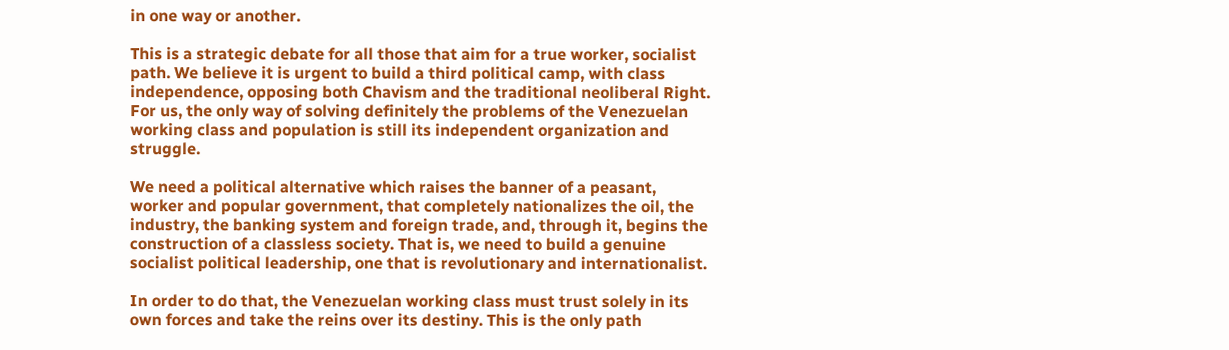in one way or another.

This is a strategic debate for all those that aim for a true worker, socialist path. We believe it is urgent to build a third political camp, with class independence, opposing both Chavism and the traditional neoliberal Right. For us, the only way of solving definitely the problems of the Venezuelan working class and population is still its independent organization and struggle.

We need a political alternative which raises the banner of a peasant, worker and popular government, that completely nationalizes the oil, the industry, the banking system and foreign trade, and, through it, begins the construction of a classless society. That is, we need to build a genuine socialist political leadership, one that is revolutionary and internationalist.

In order to do that, the Venezuelan working class must trust solely in its own forces and take the reins over its destiny. This is the only path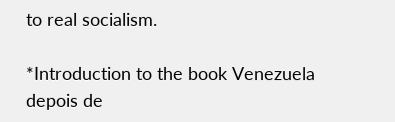to real socialism.

*Introduction to the book Venezuela depois de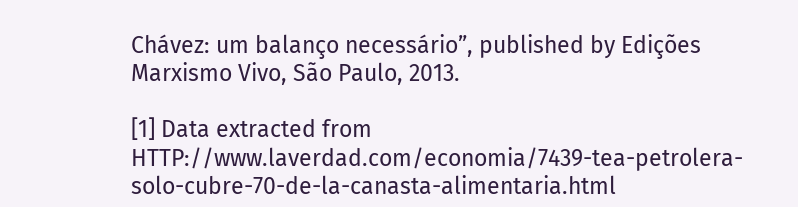Chávez: um balanço necessário”, published by Edições Marxismo Vivo, São Paulo, 2013.

[1] Data extracted from HTTP://www.laverdad.com/economia/7439-tea-petrolera-solo-cubre-70-de-la-canasta-alimentaria.html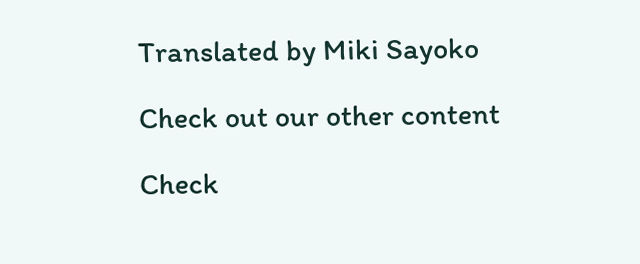Translated by Miki Sayoko

Check out our other content

Check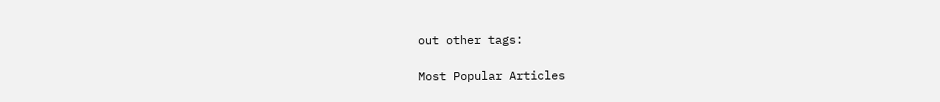out other tags:

Most Popular Articles